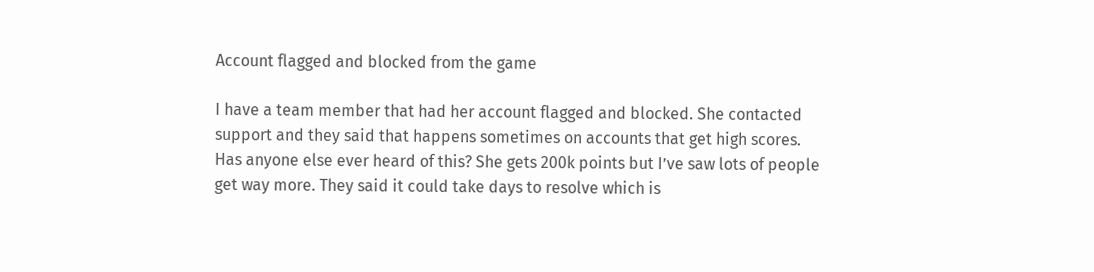Account flagged and blocked from the game

I have a team member that had her account flagged and blocked. She contacted support and they said that happens sometimes on accounts that get high scores. Has anyone else ever heard of this? She gets 200k points but I’ve saw lots of people get way more. They said it could take days to resolve which is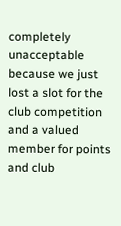completely unacceptable because we just lost a slot for the club competition and a valued member for points and club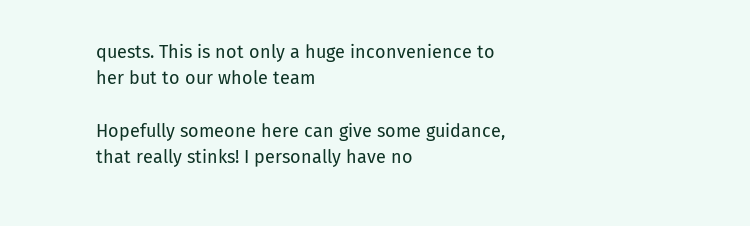quests. This is not only a huge inconvenience to her but to our whole team

Hopefully someone here can give some guidance, that really stinks! I personally have no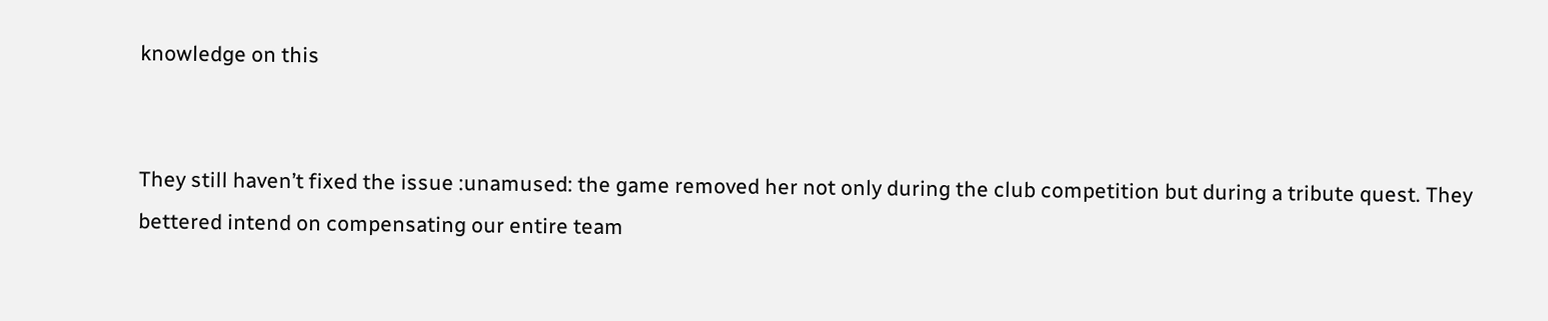knowledge on this


They still haven’t fixed the issue :unamused: the game removed her not only during the club competition but during a tribute quest. They bettered intend on compensating our entire team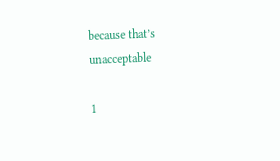because that’s unacceptable

1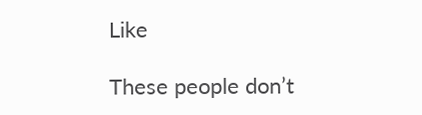Like

These people don’t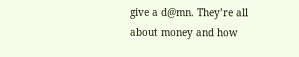give a d@mn. They’re all about money and how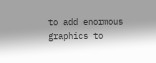to add enormous graphics to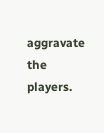aggravate the players.